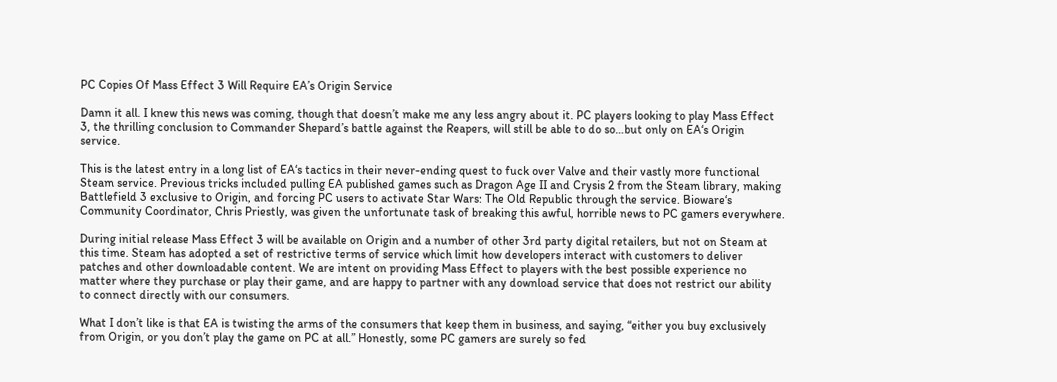PC Copies Of Mass Effect 3 Will Require EA’s Origin Service

Damn it all. I knew this news was coming, though that doesn’t make me any less angry about it. PC players looking to play Mass Effect 3, the thrilling conclusion to Commander Shepard’s battle against the Reapers, will still be able to do so…but only on EA‘s Origin service.

This is the latest entry in a long list of EA‘s tactics in their never-ending quest to fuck over Valve and their vastly more functional Steam service. Previous tricks included pulling EA published games such as Dragon Age II and Crysis 2 from the Steam library, making Battlefield 3 exclusive to Origin, and forcing PC users to activate Star Wars: The Old Republic through the service. Bioware‘s Community Coordinator, Chris Priestly, was given the unfortunate task of breaking this awful, horrible news to PC gamers everywhere.

During initial release Mass Effect 3 will be available on Origin and a number of other 3rd party digital retailers, but not on Steam at this time. Steam has adopted a set of restrictive terms of service which limit how developers interact with customers to deliver patches and other downloadable content. We are intent on providing Mass Effect to players with the best possible experience no matter where they purchase or play their game, and are happy to partner with any download service that does not restrict our ability to connect directly with our consumers.

What I don’t like is that EA is twisting the arms of the consumers that keep them in business, and saying, “either you buy exclusively from Origin, or you don’t play the game on PC at all.” Honestly, some PC gamers are surely so fed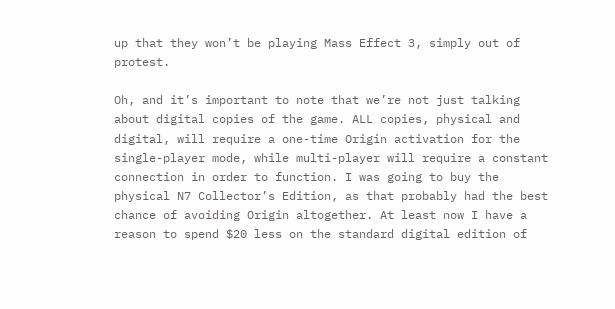up that they won’t be playing Mass Effect 3, simply out of protest.

Oh, and it’s important to note that we’re not just talking about digital copies of the game. ALL copies, physical and digital, will require a one-time Origin activation for the single-player mode, while multi-player will require a constant connection in order to function. I was going to buy the physical N7 Collector’s Edition, as that probably had the best chance of avoiding Origin altogether. At least now I have a reason to spend $20 less on the standard digital edition of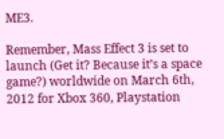ME3.

Remember, Mass Effect 3 is set to launch (Get it? Because it’s a space game?) worldwide on March 6th, 2012 for Xbox 360, Playstation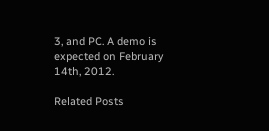3, and PC. A demo is expected on February 14th, 2012.

Related Posts